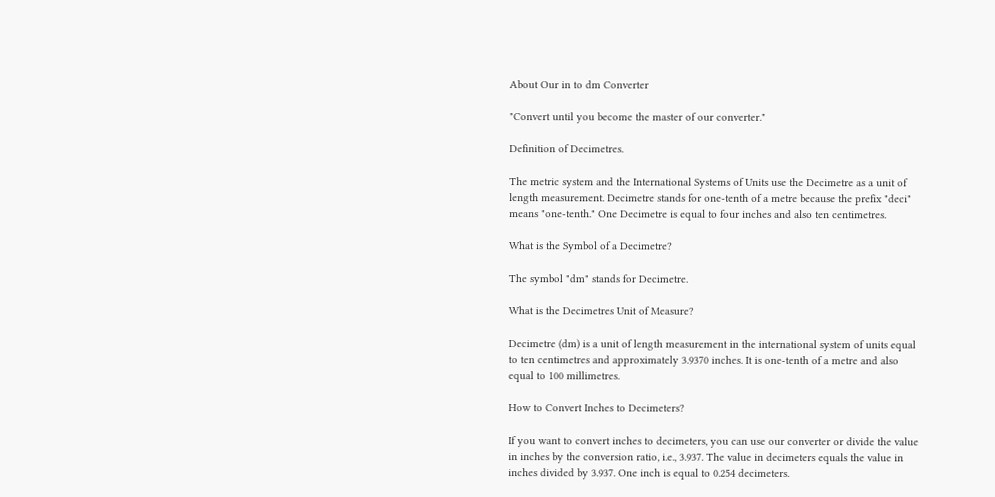About Our in to dm Converter

"Convert until you become the master of our converter."

Definition of Decimetres.

The metric system and the International Systems of Units use the Decimetre as a unit of length measurement. Decimetre stands for one-tenth of a metre because the prefix "deci" means "one-tenth." One Decimetre is equal to four inches and also ten centimetres.

What is the Symbol of a Decimetre?

The symbol "dm" stands for Decimetre.

What is the Decimetres Unit of Measure?

Decimetre (dm) is a unit of length measurement in the international system of units equal to ten centimetres and approximately 3.9370 inches. It is one-tenth of a metre and also equal to 100 millimetres.

How to Convert Inches to Decimeters?

If you want to convert inches to decimeters, you can use our converter or divide the value in inches by the conversion ratio, i.e., 3.937. The value in decimeters equals the value in inches divided by 3.937. One inch is equal to 0.254 decimeters.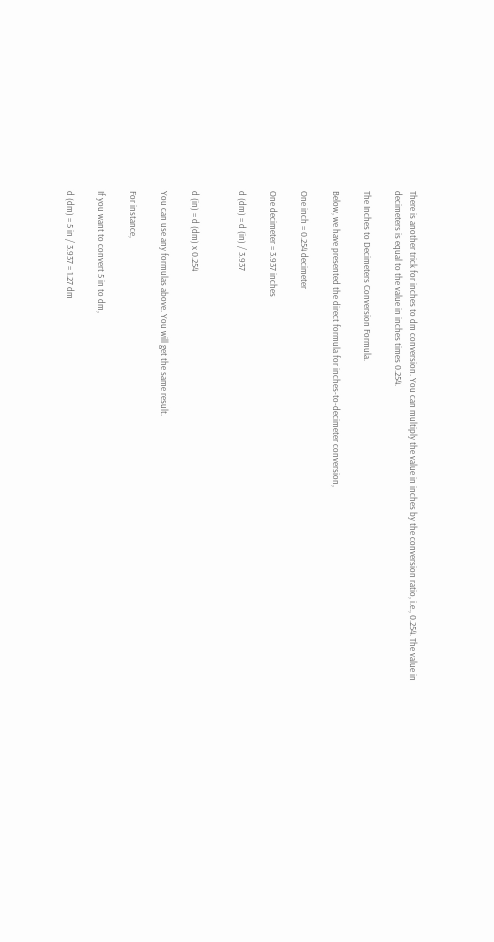There is another trick for inches to dm conversion. You can multiply the value in inches by the conversion ratio, i.e., 0.254. The value in decimeters is equal to the value in inches times 0.254.

The Inches to Decimeters Conversion Formula.

Below, we have presented the direct formula for inches-to-decimeter conversion,

One inch = 0.254 decimeter

One decimeter = 3.937 inches

d (dm) = d (in) / 3.937


d (in) = d (dm) x 0.254

You can use any formulas above. You will get the same result.

For instance,

If you want to convert 5 in to dm,

d (dm) = 5 in / 3.937 = 1.27 dm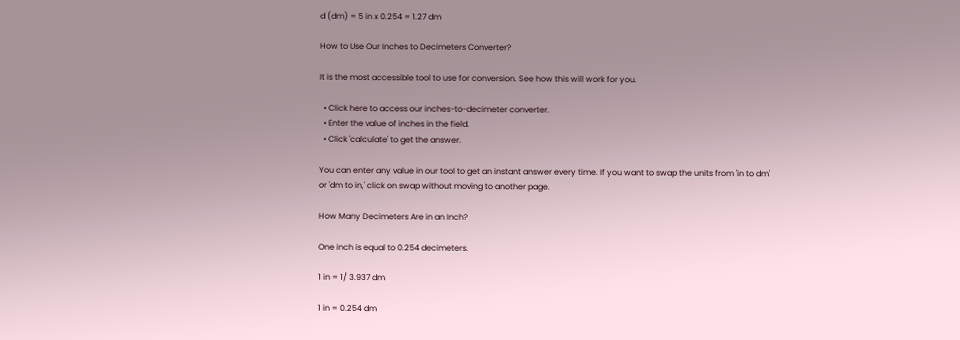d (dm) = 5 in x 0.254 = 1.27 dm

How to Use Our Inches to Decimeters Converter?

It is the most accessible tool to use for conversion. See how this will work for you.

  • Click here to access our inches-to-decimeter converter.
  • Enter the value of inches in the field.
  • Click 'calculate' to get the answer.

You can enter any value in our tool to get an instant answer every time. If you want to swap the units from 'in to dm' or 'dm to in,' click on swap without moving to another page.

How Many Decimeters Are in an Inch?

One inch is equal to 0.254 decimeters.

1 in = 1/ 3.937 dm

1 in = 0.254 dm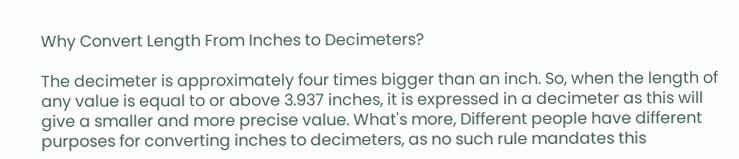Why Convert Length From Inches to Decimeters?

The decimeter is approximately four times bigger than an inch. So, when the length of any value is equal to or above 3.937 inches, it is expressed in a decimeter as this will give a smaller and more precise value. What's more, Different people have different purposes for converting inches to decimeters, as no such rule mandates this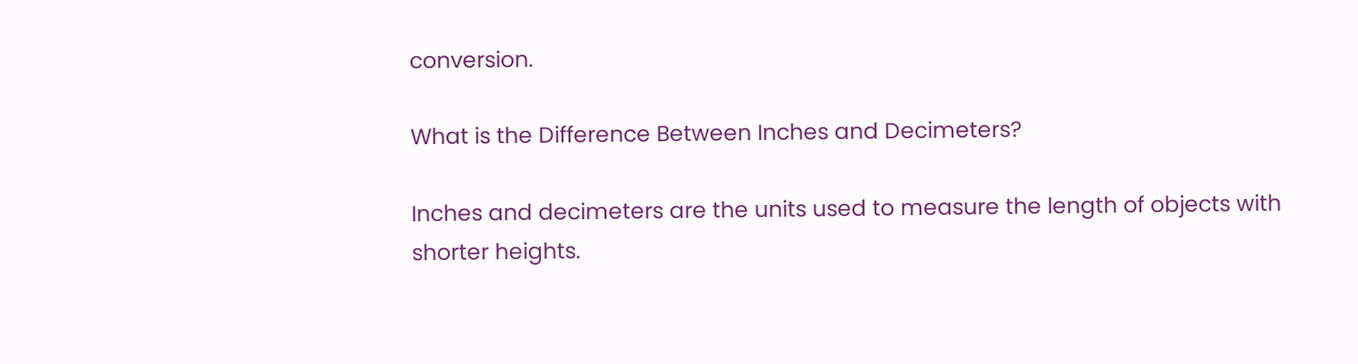conversion.

What is the Difference Between Inches and Decimeters?

Inches and decimeters are the units used to measure the length of objects with shorter heights.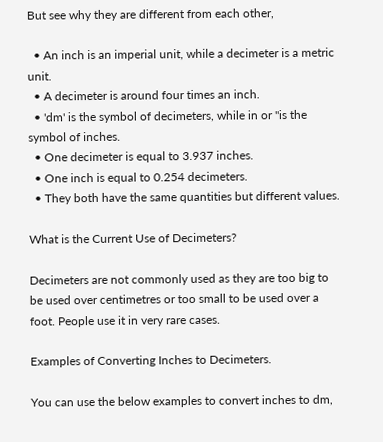But see why they are different from each other,

  • An inch is an imperial unit, while a decimeter is a metric unit.
  • A decimeter is around four times an inch.
  • 'dm' is the symbol of decimeters, while in or "is the symbol of inches.
  • One decimeter is equal to 3.937 inches.
  • One inch is equal to 0.254 decimeters.
  • They both have the same quantities but different values.

What is the Current Use of Decimeters?

Decimeters are not commonly used as they are too big to be used over centimetres or too small to be used over a foot. People use it in very rare cases.

Examples of Converting Inches to Decimeters.

You can use the below examples to convert inches to dm,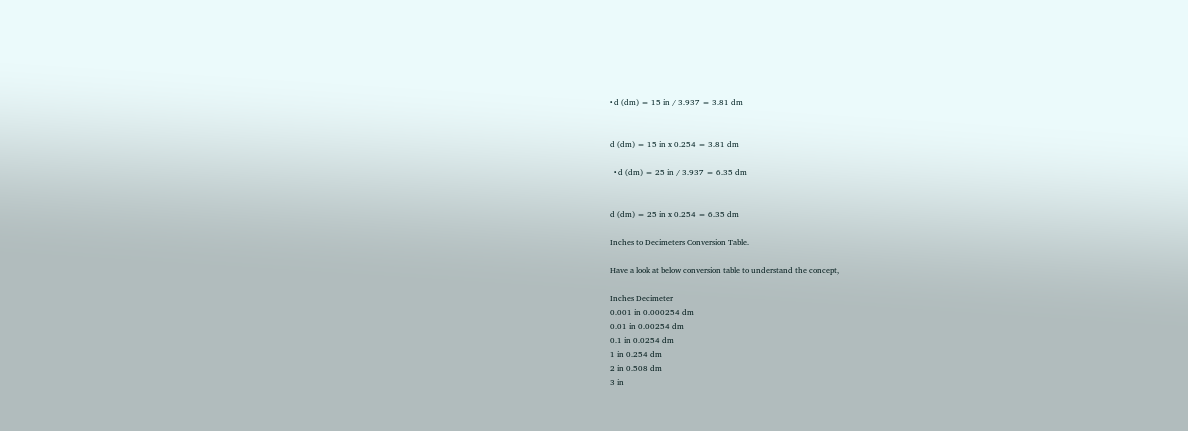• d (dm) = 15 in / 3.937 = 3.81 dm


d (dm) = 15 in x 0.254 = 3.81 dm

  • d (dm) = 25 in / 3.937 = 6.35 dm


d (dm) = 25 in x 0.254 = 6.35 dm

Inches to Decimeters Conversion Table.

Have a look at below conversion table to understand the concept,

Inches Decimeter
0.001 in 0.000254 dm
0.01 in 0.00254 dm
0.1 in 0.0254 dm
1 in 0.254 dm
2 in 0.508 dm
3 in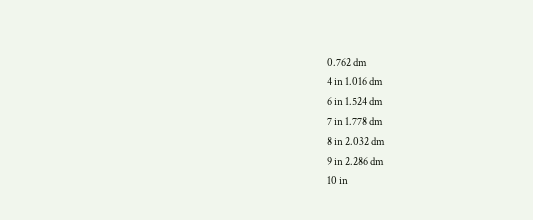0.762 dm
4 in 1.016 dm
6 in 1.524 dm
7 in 1.778 dm
8 in 2.032 dm
9 in 2.286 dm
10 in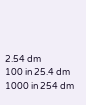2.54 dm
100 in 25.4 dm
1000 in 254 dm